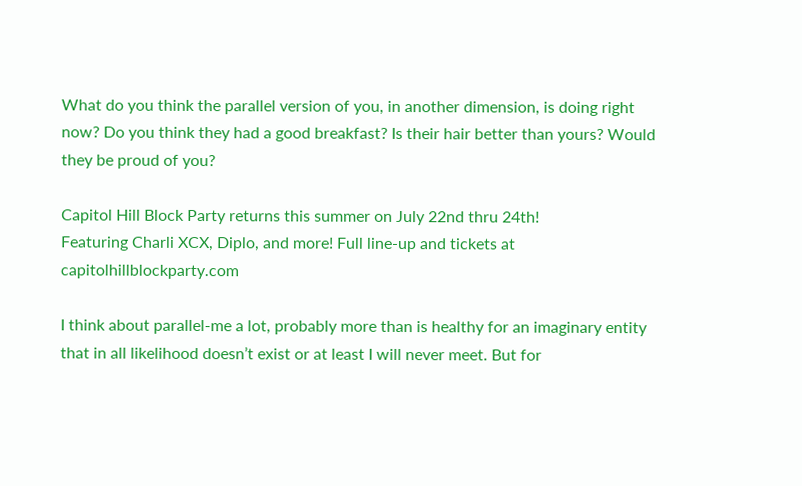What do you think the parallel version of you, in another dimension, is doing right now? Do you think they had a good breakfast? Is their hair better than yours? Would they be proud of you?

Capitol Hill Block Party returns this summer on July 22nd thru 24th!
Featuring Charli XCX, Diplo, and more! Full line-up and tickets at capitolhillblockparty.com

I think about parallel-me a lot, probably more than is healthy for an imaginary entity that in all likelihood doesn’t exist or at least I will never meet. But for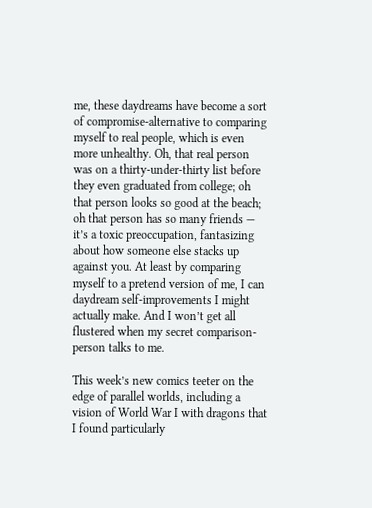me, these daydreams have become a sort of compromise-alternative to comparing myself to real people, which is even more unhealthy. Oh, that real person was on a thirty-under-thirty list before they even graduated from college; oh that person looks so good at the beach; oh that person has so many friends — it’s a toxic preoccupation, fantasizing about how someone else stacks up against you. At least by comparing myself to a pretend version of me, I can daydream self-improvements I might actually make. And I won’t get all flustered when my secret comparison-person talks to me.

This week’s new comics teeter on the edge of parallel worlds, including a vision of World War I with dragons that I found particularly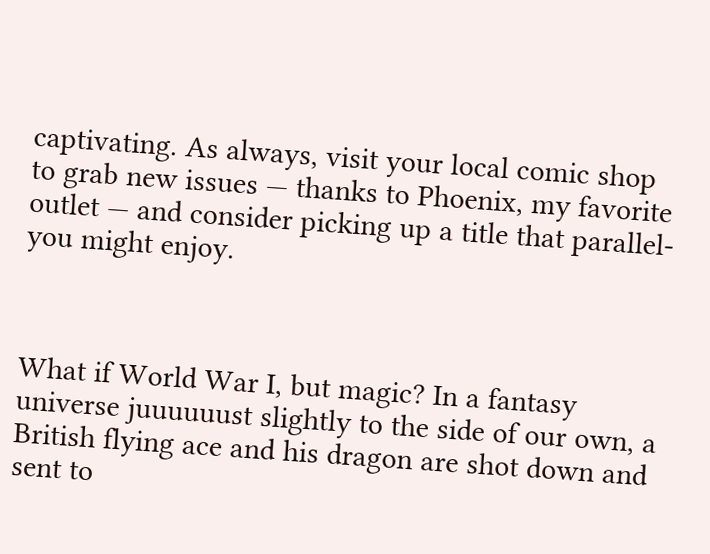captivating. As always, visit your local comic shop to grab new issues — thanks to Phoenix, my favorite outlet — and consider picking up a title that parallel-you might enjoy.



What if World War I, but magic? In a fantasy universe juuuuuust slightly to the side of our own, a British flying ace and his dragon are shot down and sent to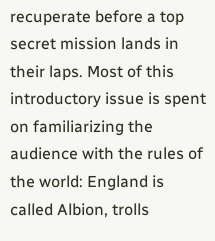recuperate before a top secret mission lands in their laps. Most of this introductory issue is spent on familiarizing the audience with the rules of the world: England is called Albion, trolls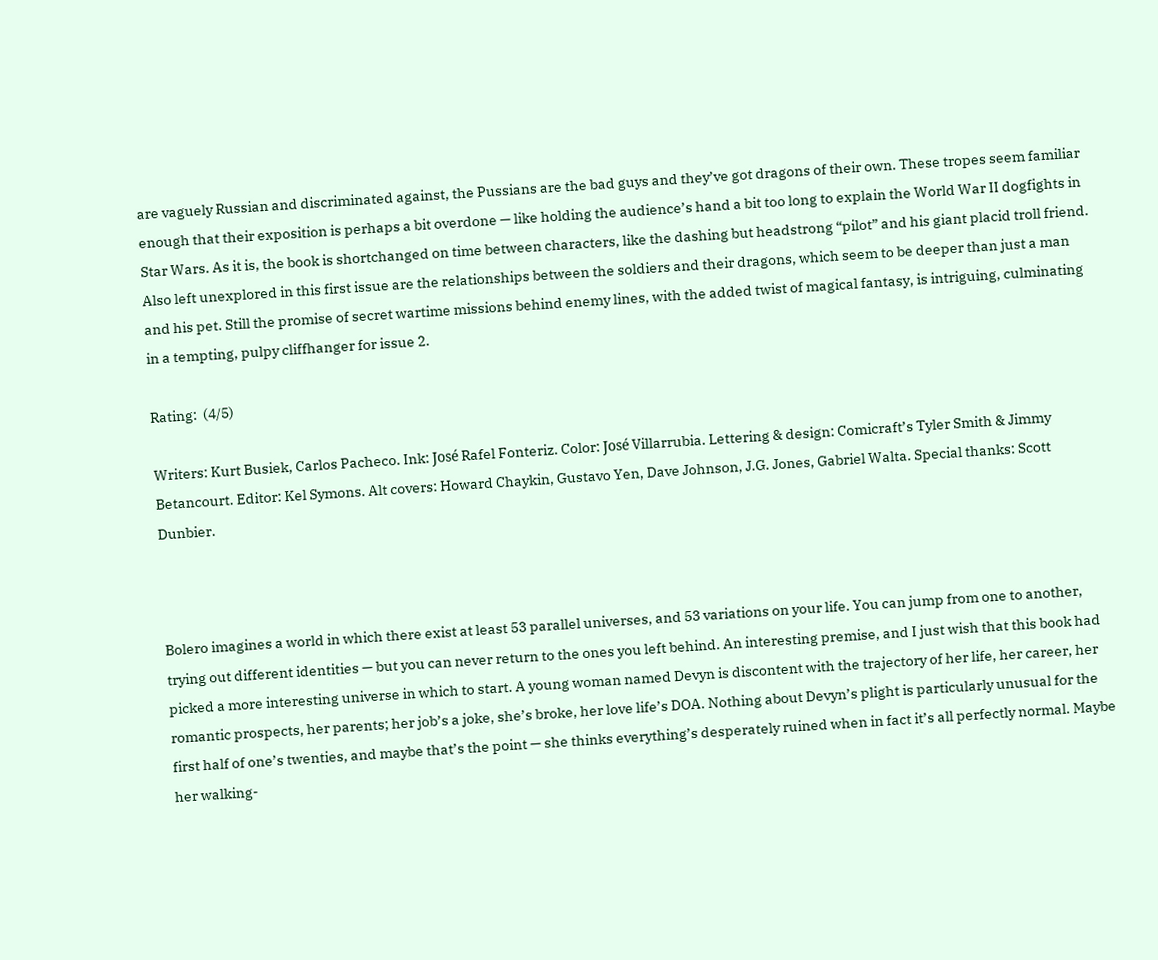are vaguely Russian and discriminated against, the Pussians are the bad guys and they’ve got dragons of their own. These tropes seem familiar enough that their exposition is perhaps a bit overdone — like holding the audience’s hand a bit too long to explain the World War II dogfights in Star Wars. As it is, the book is shortchanged on time between characters, like the dashing but headstrong “pilot” and his giant placid troll friend. Also left unexplored in this first issue are the relationships between the soldiers and their dragons, which seem to be deeper than just a man and his pet. Still the promise of secret wartime missions behind enemy lines, with the added twist of magical fantasy, is intriguing, culminating in a tempting, pulpy cliffhanger for issue 2.

Rating:  (4/5)

Writers: Kurt Busiek, Carlos Pacheco. Ink: José Rafel Fonteriz. Color: José Villarrubia. Lettering & design: Comicraft’s Tyler Smith & Jimmy Betancourt. Editor: Kel Symons. Alt covers: Howard Chaykin, Gustavo Yen, Dave Johnson, J.G. Jones, Gabriel Walta. Special thanks: Scott Dunbier.



Bolero imagines a world in which there exist at least 53 parallel universes, and 53 variations on your life. You can jump from one to another, trying out different identities — but you can never return to the ones you left behind. An interesting premise, and I just wish that this book had picked a more interesting universe in which to start. A young woman named Devyn is discontent with the trajectory of her life, her career, her romantic prospects, her parents; her job’s a joke, she’s broke, her love life’s DOA. Nothing about Devyn’s plight is particularly unusual for the first half of one’s twenties, and maybe that’s the point — she thinks everything’s desperately ruined when in fact it’s all perfectly normal. Maybe her walking-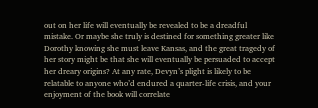out on her life will eventually be revealed to be a dreadful mistake. Or maybe she truly is destined for something greater like Dorothy knowing she must leave Kansas, and the great tragedy of her story might be that she will eventually be persuaded to accept her dreary origins? At any rate, Devyn’s plight is likely to be relatable to anyone who’d endured a quarter-life crisis, and your enjoyment of the book will correlate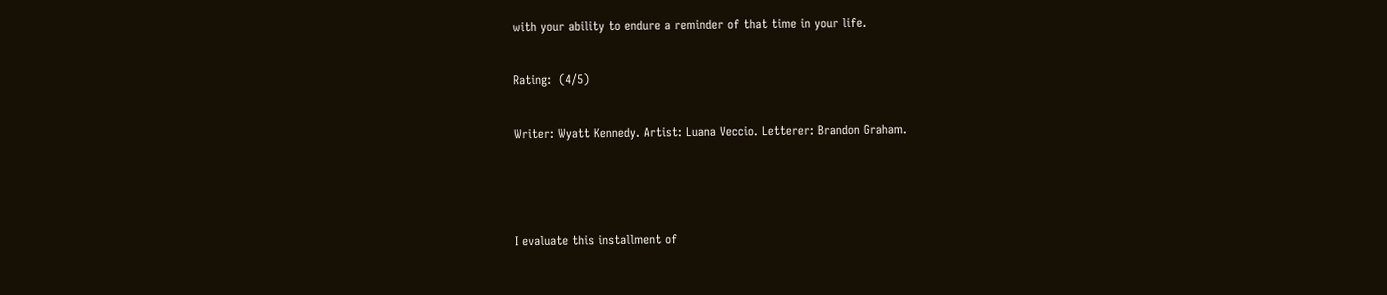with your ability to endure a reminder of that time in your life.

Rating:  (4/5)

Writer: Wyatt Kennedy. Artist: Luana Veccio. Letterer: Brandon Graham.



I evaluate this installment of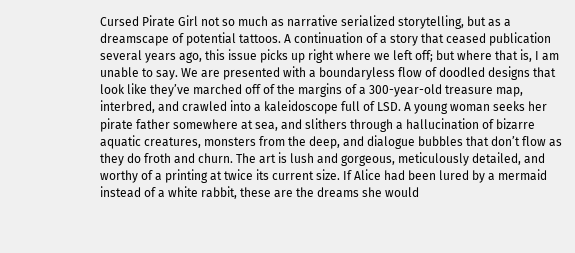Cursed Pirate Girl not so much as narrative serialized storytelling, but as a dreamscape of potential tattoos. A continuation of a story that ceased publication several years ago, this issue picks up right where we left off; but where that is, I am unable to say. We are presented with a boundaryless flow of doodled designs that look like they’ve marched off of the margins of a 300-year-old treasure map, interbred, and crawled into a kaleidoscope full of LSD. A young woman seeks her pirate father somewhere at sea, and slithers through a hallucination of bizarre aquatic creatures, monsters from the deep, and dialogue bubbles that don’t flow as they do froth and churn. The art is lush and gorgeous, meticulously detailed, and worthy of a printing at twice its current size. If Alice had been lured by a mermaid instead of a white rabbit, these are the dreams she would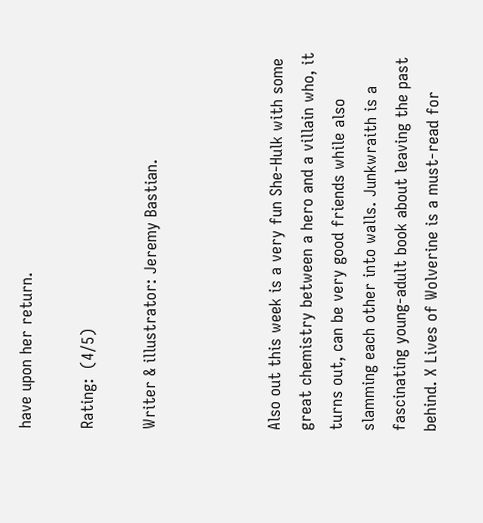have upon her return.

Rating:  (4/5)

Writer & illustrator: Jeremy Bastian.



Also out this week is a very fun She-Hulk with some great chemistry between a hero and a villain who, it turns out, can be very good friends while also slamming each other into walls. Junkwraith is a fascinating young-adult book about leaving the past behind. X Lives of Wolverine is a must-read for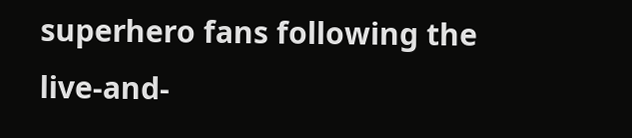superhero fans following the live-and-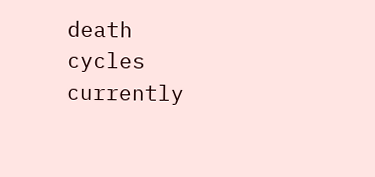death cycles currently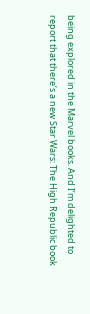being explored in the Marvel books. And I’m delighted to report that there’s a new Star Wars: The High Republic book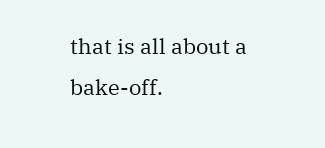that is all about a bake-off.